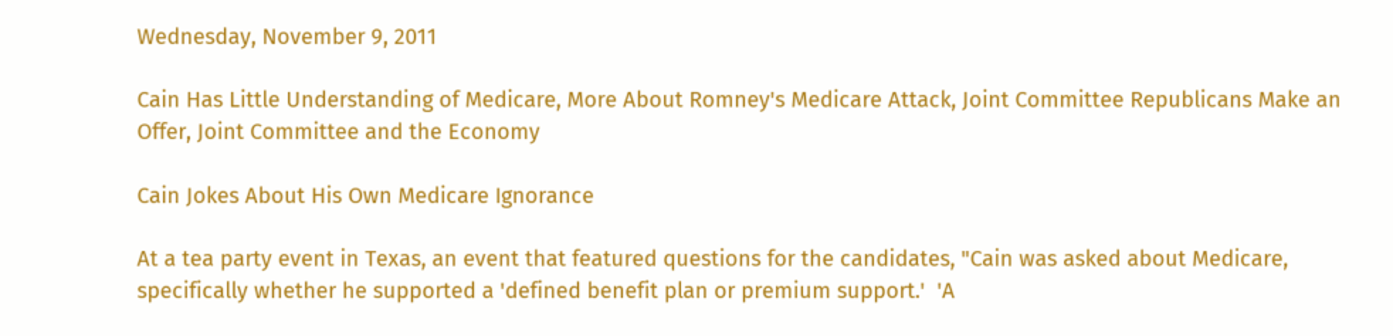Wednesday, November 9, 2011

Cain Has Little Understanding of Medicare, More About Romney's Medicare Attack, Joint Committee Republicans Make an Offer, Joint Committee and the Economy

Cain Jokes About His Own Medicare Ignorance

At a tea party event in Texas, an event that featured questions for the candidates, "Cain was asked about Medicare, specifically whether he supported a 'defined benefit plan or premium support.'  'A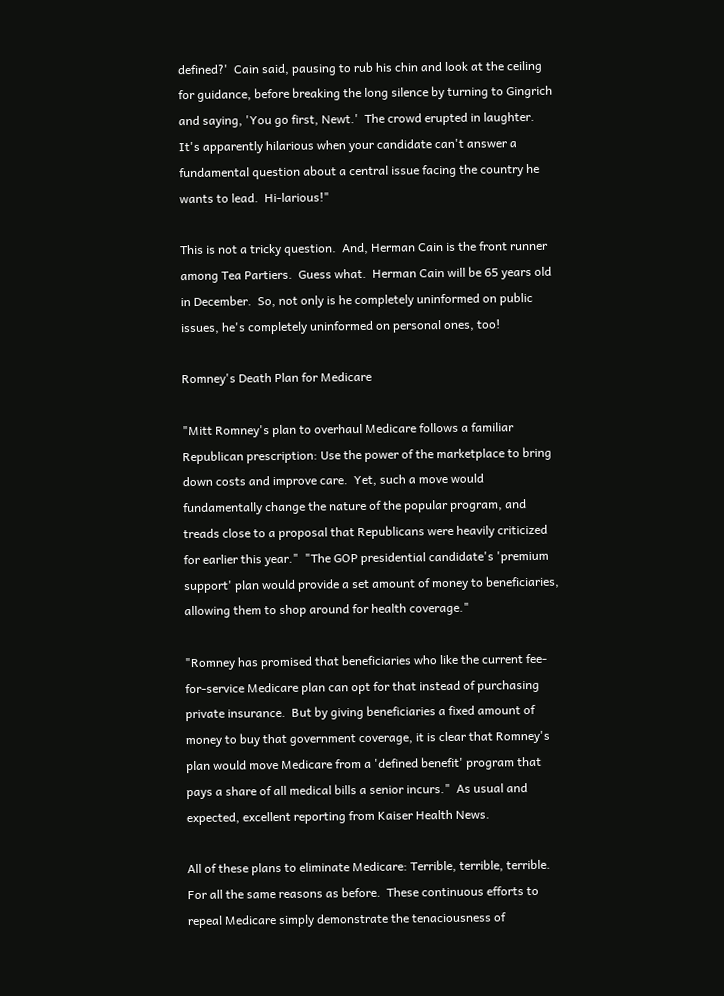defined?'  Cain said, pausing to rub his chin and look at the ceiling for guidance, before breaking the long silence by turning to Gingrich and saying, 'You go first, Newt.'  The crowd erupted in laughter.  It's apparently hilarious when your candidate can't answer a fundamental question about a central issue facing the country he wants to lead.  Hi-larious!"

This is not a tricky question.  And, Herman Cain is the front runner among Tea Partiers.  Guess what.  Herman Cain will be 65 years old in December.  So, not only is he completely uninformed on public issues, he's completely uninformed on personal ones, too!

Romney's Death Plan for Medicare

"Mitt Romney's plan to overhaul Medicare follows a familiar Republican prescription: Use the power of the marketplace to bring down costs and improve care.  Yet, such a move would fundamentally change the nature of the popular program, and treads close to a proposal that Republicans were heavily criticized for earlier this year."  "The GOP presidential candidate's 'premium support' plan would provide a set amount of money to beneficiaries, allowing them to shop around for health coverage."

"Romney has promised that beneficiaries who like the current fee-for-service Medicare plan can opt for that instead of purchasing private insurance.  But by giving beneficiaries a fixed amount of money to buy that government coverage, it is clear that Romney's plan would move Medicare from a 'defined benefit' program that pays a share of all medical bills a senior incurs."  As usual and expected, excellent reporting from Kaiser Health News.

All of these plans to eliminate Medicare: Terrible, terrible, terrible.  For all the same reasons as before.  These continuous efforts to repeal Medicare simply demonstrate the tenaciousness of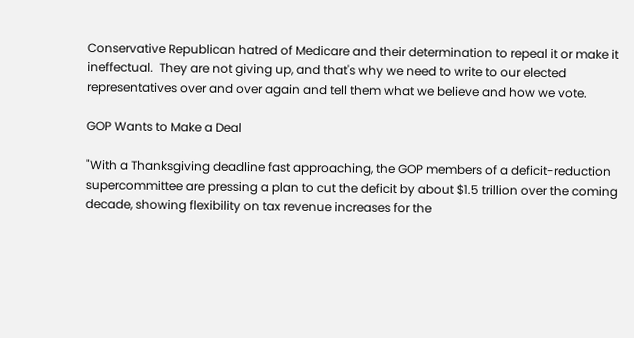Conservative Republican hatred of Medicare and their determination to repeal it or make it ineffectual.  They are not giving up, and that's why we need to write to our elected representatives over and over again and tell them what we believe and how we vote.

GOP Wants to Make a Deal

"With a Thanksgiving deadline fast approaching, the GOP members of a deficit-reduction supercommittee are pressing a plan to cut the deficit by about $1.5 trillion over the coming decade, showing flexibility on tax revenue increases for the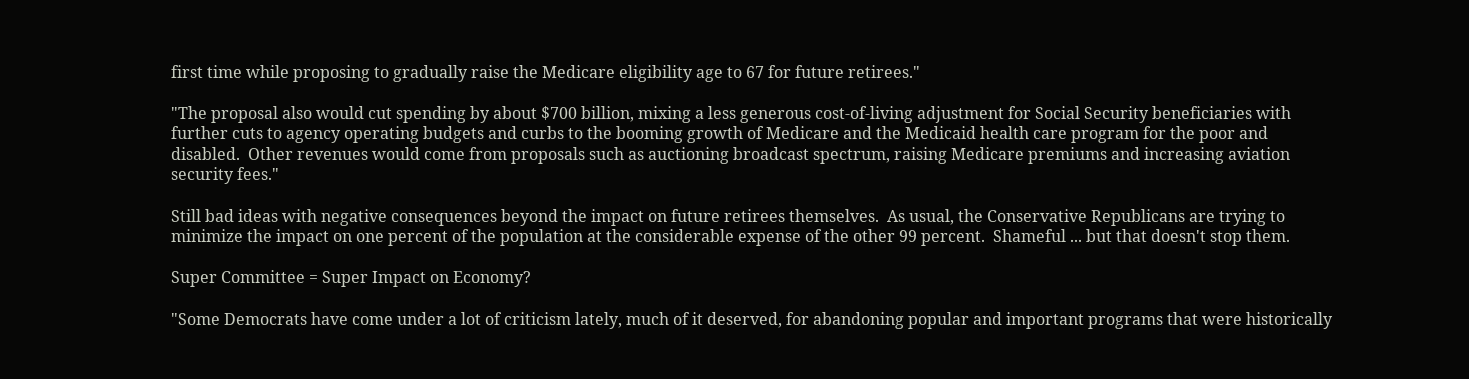first time while proposing to gradually raise the Medicare eligibility age to 67 for future retirees."

"The proposal also would cut spending by about $700 billion, mixing a less generous cost-of-living adjustment for Social Security beneficiaries with further cuts to agency operating budgets and curbs to the booming growth of Medicare and the Medicaid health care program for the poor and disabled.  Other revenues would come from proposals such as auctioning broadcast spectrum, raising Medicare premiums and increasing aviation security fees."

Still bad ideas with negative consequences beyond the impact on future retirees themselves.  As usual, the Conservative Republicans are trying to minimize the impact on one percent of the population at the considerable expense of the other 99 percent.  Shameful ... but that doesn't stop them.

Super Committee = Super Impact on Economy?

"Some Democrats have come under a lot of criticism lately, much of it deserved, for abandoning popular and important programs that were historically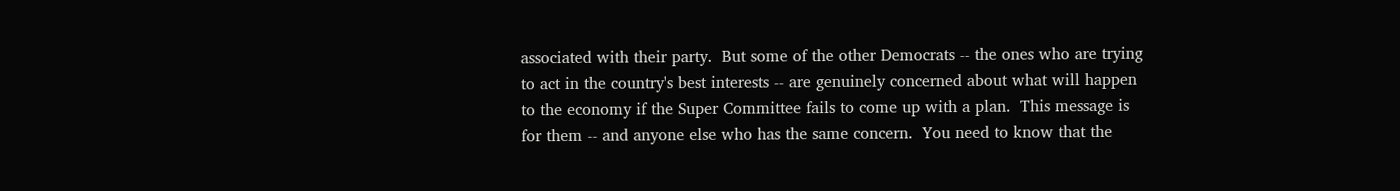associated with their party.  But some of the other Democrats -- the ones who are trying to act in the country's best interests -- are genuinely concerned about what will happen to the economy if the Super Committee fails to come up with a plan.  This message is for them -- and anyone else who has the same concern.  You need to know that the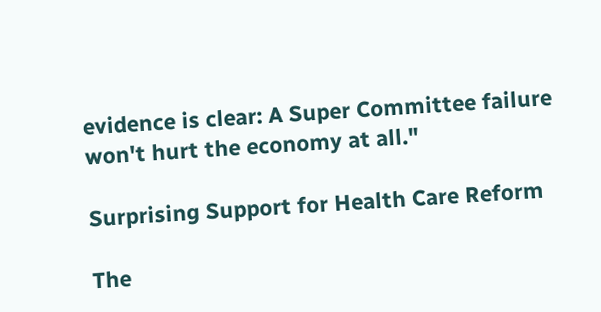evidence is clear: A Super Committee failure won't hurt the economy at all."

Surprising Support for Health Care Reform

The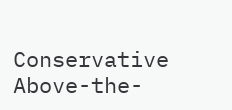Conservative Above-the-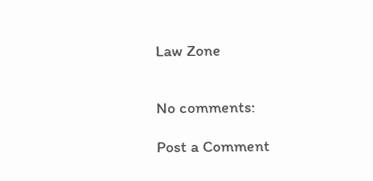Law Zone


No comments:

Post a Comment